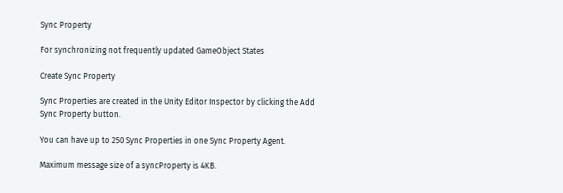Sync Property

For synchronizing not frequently updated GameObject States

Create Sync Property

Sync Properties are created in the Unity Editor Inspector by clicking the Add Sync Property button.

You can have up to 250 Sync Properties in one Sync Property Agent.

Maximum message size of a syncProperty is 4KB.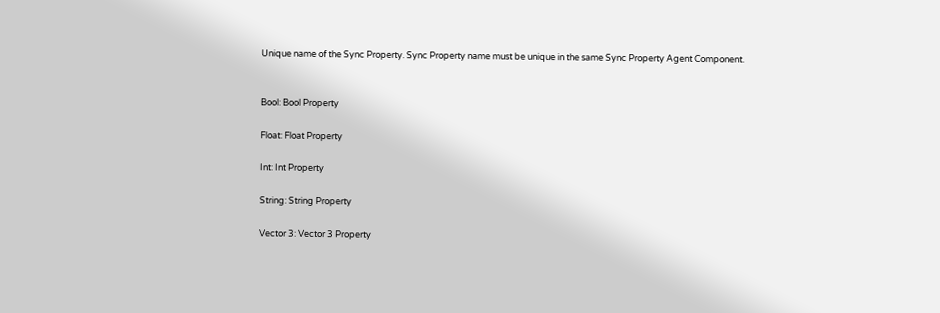Unique name of the Sync Property. Sync Property name must be unique in the same Sync Property Agent Component.


Bool: Bool Property

Float: Float Property

Int: Int Property

String: String Property

Vector 3: Vector 3 Property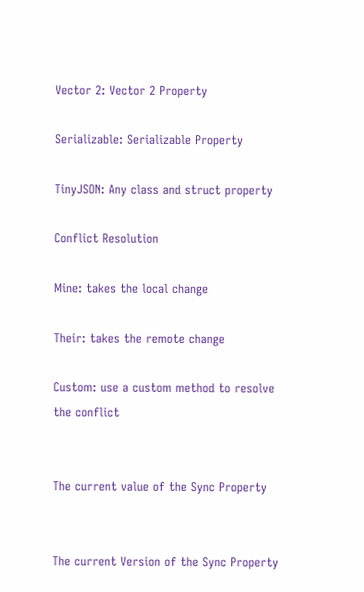Vector 2: Vector 2 Property

Serializable: Serializable Property

TinyJSON: Any class and struct property

Conflict Resolution

Mine: takes the local change

Their: takes the remote change

Custom: use a custom method to resolve the conflict


The current value of the Sync Property


The current Version of the Sync Property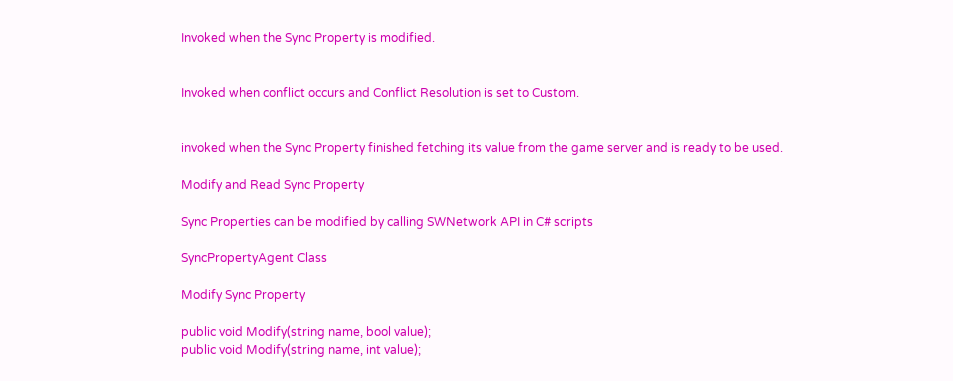Invoked when the Sync Property is modified.


Invoked when conflict occurs and Conflict Resolution is set to Custom.


invoked when the Sync Property finished fetching its value from the game server and is ready to be used.

Modify and Read Sync Property

Sync Properties can be modified by calling SWNetwork API in C# scripts

SyncPropertyAgent Class

Modify Sync Property

public void Modify(string name, bool value);
public void Modify(string name, int value);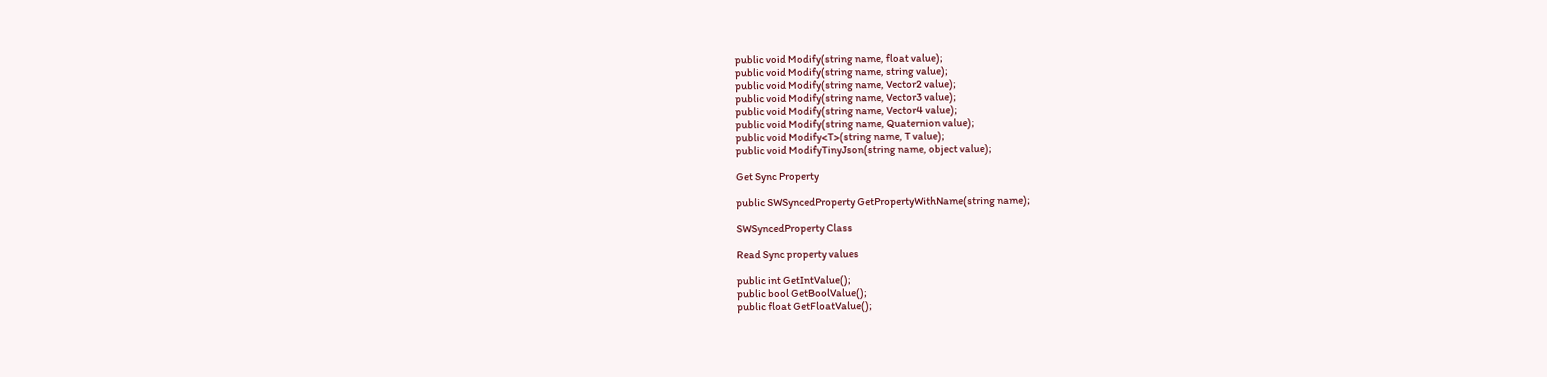public void Modify(string name, float value);
public void Modify(string name, string value);
public void Modify(string name, Vector2 value);
public void Modify(string name, Vector3 value);
public void Modify(string name, Vector4 value);
public void Modify(string name, Quaternion value);
public void Modify<T>(string name, T value);
public void ModifyTinyJson(string name, object value);

Get Sync Property

public SWSyncedProperty GetPropertyWithName(string name);

SWSyncedProperty Class

Read Sync property values

public int GetIntValue();
public bool GetBoolValue();
public float GetFloatValue();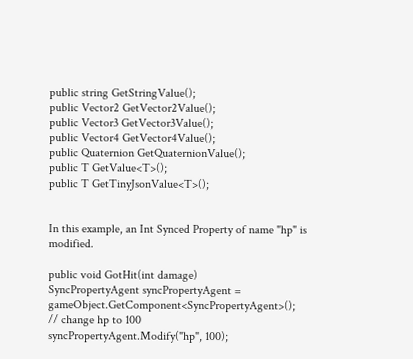public string GetStringValue();
public Vector2 GetVector2Value();
public Vector3 GetVector3Value();
public Vector4 GetVector4Value();
public Quaternion GetQuaternionValue();
public T GetValue<T>();
public T GetTinyJsonValue<T>();


In this example, an Int Synced Property of name "hp" is modified.

public void GotHit(int damage)
SyncPropertyAgent syncPropertyAgent = gameObject.GetComponent<SyncPropertyAgent>();
// change hp to 100
syncPropertyAgent.Modify("hp", 100);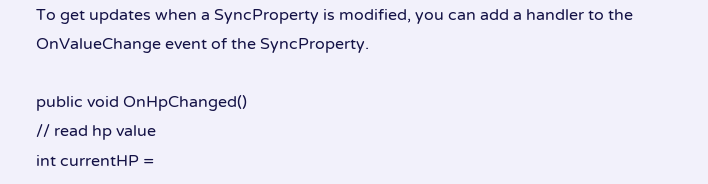To get updates when a SyncProperty is modified, you can add a handler to the OnValueChange event of the SyncProperty.

public void OnHpChanged()
// read hp value
int currentHP =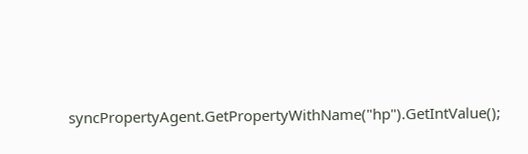syncPropertyAgent.GetPropertyWithName("hp").GetIntValue();